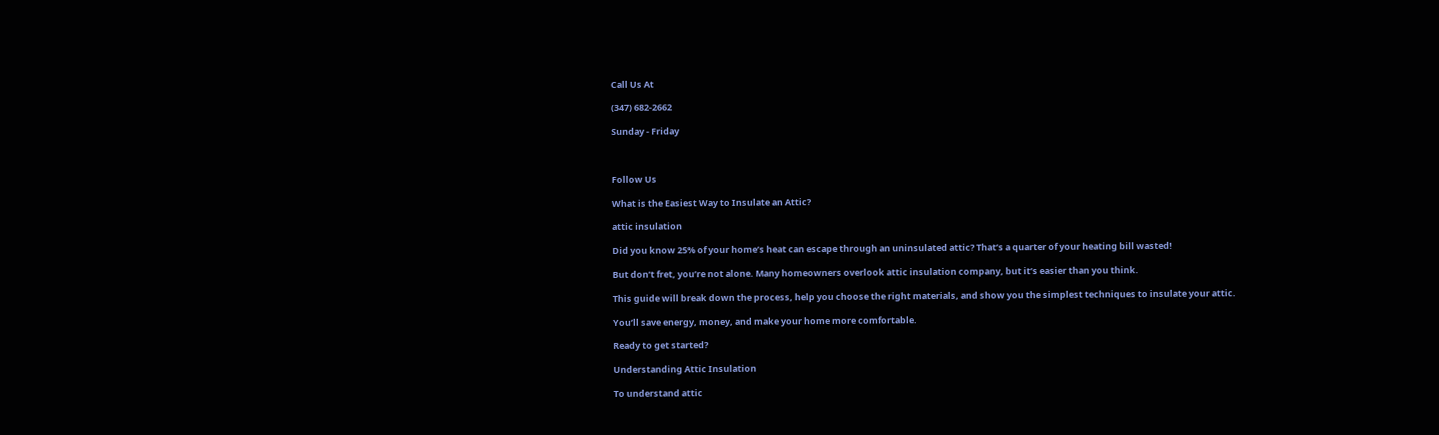Call Us At

(347) 682-2662

Sunday - Friday



Follow Us

What is the Easiest Way to Insulate an Attic?

attic insulation

Did you know 25% of your home’s heat can escape through an uninsulated attic? That’s a quarter of your heating bill wasted!

But don’t fret, you’re not alone. Many homeowners overlook attic insulation company, but it’s easier than you think.

This guide will break down the process, help you choose the right materials, and show you the simplest techniques to insulate your attic.

You’ll save energy, money, and make your home more comfortable.

Ready to get started?

Understanding Attic Insulation

To understand attic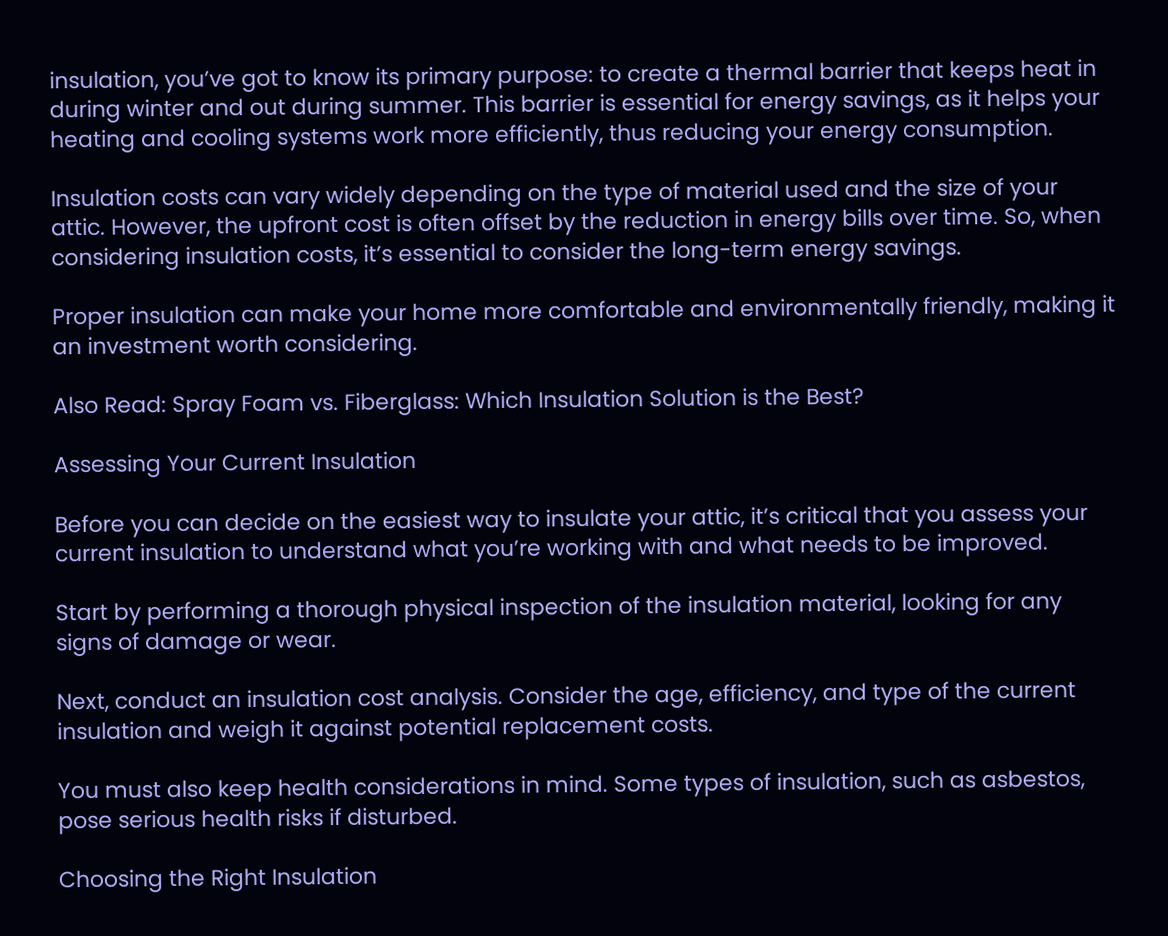insulation, you’ve got to know its primary purpose: to create a thermal barrier that keeps heat in during winter and out during summer. This barrier is essential for energy savings, as it helps your heating and cooling systems work more efficiently, thus reducing your energy consumption.

Insulation costs can vary widely depending on the type of material used and the size of your attic. However, the upfront cost is often offset by the reduction in energy bills over time. So, when considering insulation costs, it’s essential to consider the long-term energy savings.

Proper insulation can make your home more comfortable and environmentally friendly, making it an investment worth considering.

Also Read: Spray Foam vs. Fiberglass: Which Insulation Solution is the Best?

Assessing Your Current Insulation

Before you can decide on the easiest way to insulate your attic, it’s critical that you assess your current insulation to understand what you’re working with and what needs to be improved.

Start by performing a thorough physical inspection of the insulation material, looking for any signs of damage or wear.

Next, conduct an insulation cost analysis. Consider the age, efficiency, and type of the current insulation and weigh it against potential replacement costs.

You must also keep health considerations in mind. Some types of insulation, such as asbestos, pose serious health risks if disturbed.

Choosing the Right Insulation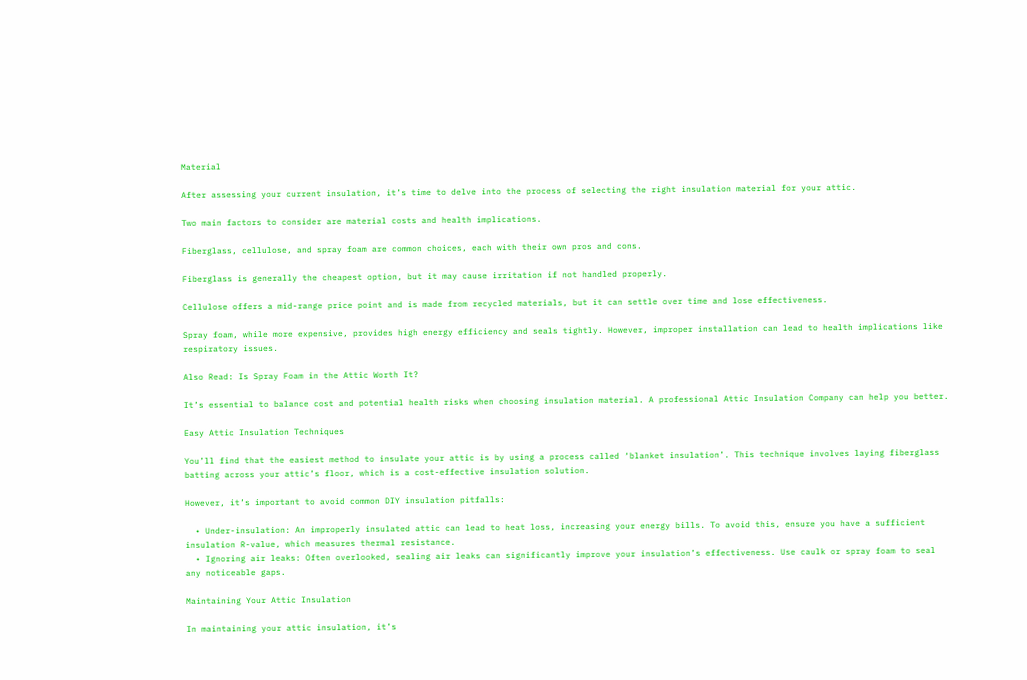Material

After assessing your current insulation, it’s time to delve into the process of selecting the right insulation material for your attic.

Two main factors to consider are material costs and health implications.

Fiberglass, cellulose, and spray foam are common choices, each with their own pros and cons.

Fiberglass is generally the cheapest option, but it may cause irritation if not handled properly.

Cellulose offers a mid-range price point and is made from recycled materials, but it can settle over time and lose effectiveness.

Spray foam, while more expensive, provides high energy efficiency and seals tightly. However, improper installation can lead to health implications like respiratory issues.

Also Read: Is Spray Foam in the Attic Worth It?

It’s essential to balance cost and potential health risks when choosing insulation material. A professional Attic Insulation Company can help you better.

Easy Attic Insulation Techniques

You’ll find that the easiest method to insulate your attic is by using a process called ‘blanket insulation’. This technique involves laying fiberglass batting across your attic’s floor, which is a cost-effective insulation solution.

However, it’s important to avoid common DIY insulation pitfalls:

  • Under-insulation: An improperly insulated attic can lead to heat loss, increasing your energy bills. To avoid this, ensure you have a sufficient insulation R-value, which measures thermal resistance.
  • Ignoring air leaks: Often overlooked, sealing air leaks can significantly improve your insulation’s effectiveness. Use caulk or spray foam to seal any noticeable gaps.

Maintaining Your Attic Insulation

In maintaining your attic insulation, it’s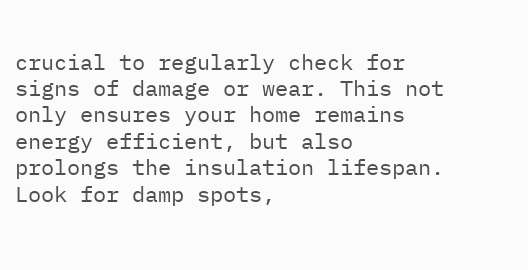crucial to regularly check for signs of damage or wear. This not only ensures your home remains energy efficient, but also prolongs the insulation lifespan. Look for damp spots,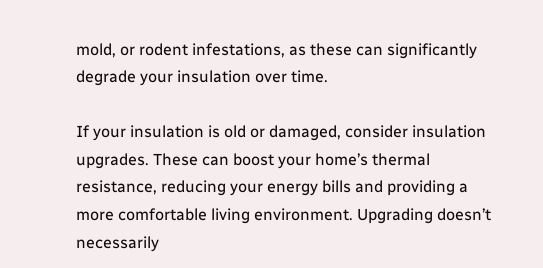mold, or rodent infestations, as these can significantly degrade your insulation over time.

If your insulation is old or damaged, consider insulation upgrades. These can boost your home’s thermal resistance, reducing your energy bills and providing a more comfortable living environment. Upgrading doesn’t necessarily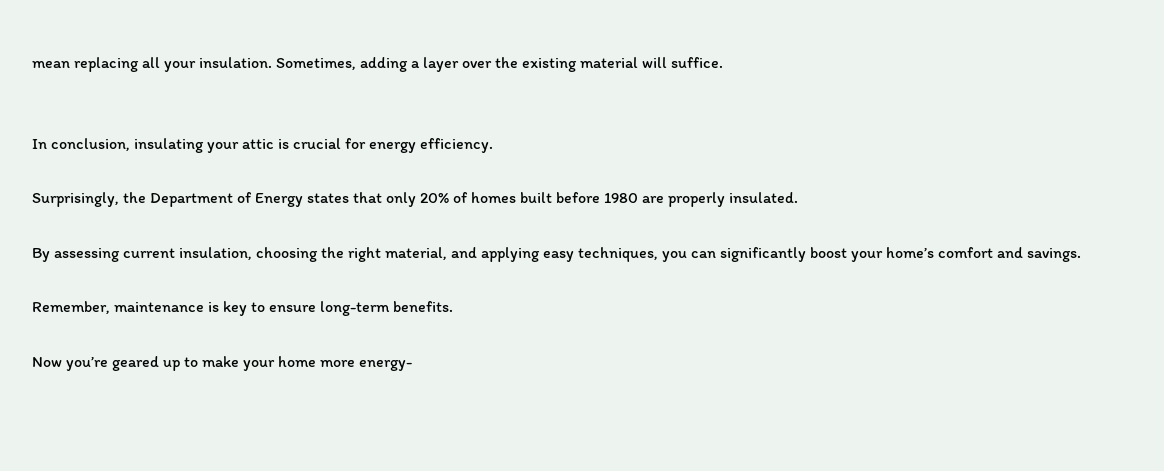mean replacing all your insulation. Sometimes, adding a layer over the existing material will suffice.


In conclusion, insulating your attic is crucial for energy efficiency.

Surprisingly, the Department of Energy states that only 20% of homes built before 1980 are properly insulated.

By assessing current insulation, choosing the right material, and applying easy techniques, you can significantly boost your home’s comfort and savings.

Remember, maintenance is key to ensure long-term benefits.

Now you’re geared up to make your home more energy-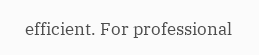efficient. For professional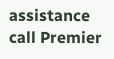assistance call Premier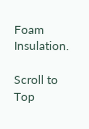Foam Insulation.

Scroll to Top